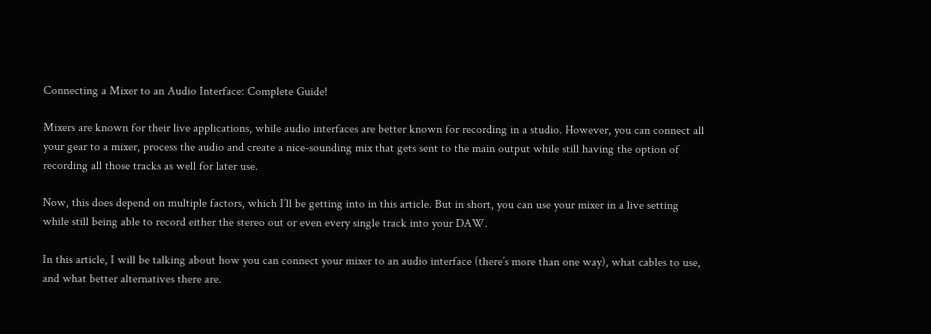Connecting a Mixer to an Audio Interface: Complete Guide!

Mixers are known for their live applications, while audio interfaces are better known for recording in a studio. However, you can connect all your gear to a mixer, process the audio and create a nice-sounding mix that gets sent to the main output while still having the option of recording all those tracks as well for later use.

Now, this does depend on multiple factors, which I’ll be getting into in this article. But in short, you can use your mixer in a live setting while still being able to record either the stereo out or even every single track into your DAW.

In this article, I will be talking about how you can connect your mixer to an audio interface (there’s more than one way), what cables to use, and what better alternatives there are.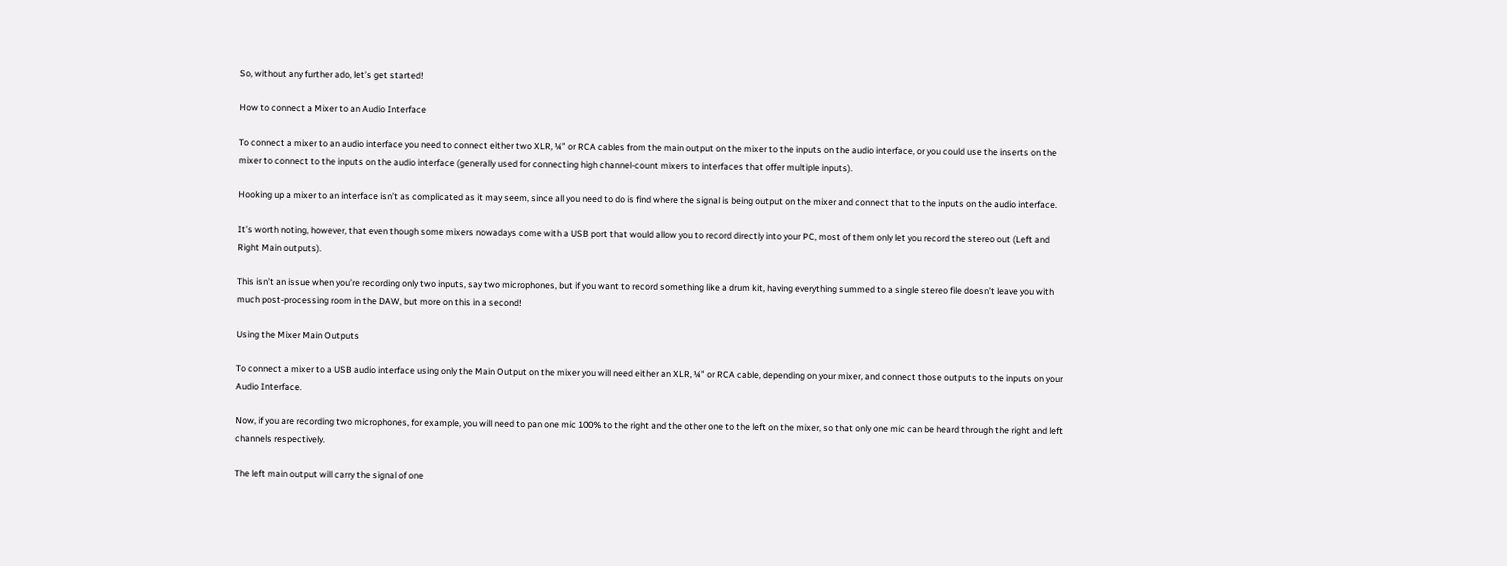So, without any further ado, let’s get started!

How to connect a Mixer to an Audio Interface

To connect a mixer to an audio interface you need to connect either two XLR, ¼” or RCA cables from the main output on the mixer to the inputs on the audio interface, or you could use the inserts on the mixer to connect to the inputs on the audio interface (generally used for connecting high channel-count mixers to interfaces that offer multiple inputs).

Hooking up a mixer to an interface isn’t as complicated as it may seem, since all you need to do is find where the signal is being output on the mixer and connect that to the inputs on the audio interface.

It’s worth noting, however, that even though some mixers nowadays come with a USB port that would allow you to record directly into your PC, most of them only let you record the stereo out (Left and Right Main outputs).

This isn’t an issue when you’re recording only two inputs, say two microphones, but if you want to record something like a drum kit, having everything summed to a single stereo file doesn’t leave you with much post-processing room in the DAW, but more on this in a second!

Using the Mixer Main Outputs

To connect a mixer to a USB audio interface using only the Main Output on the mixer you will need either an XLR, ¼” or RCA cable, depending on your mixer, and connect those outputs to the inputs on your Audio Interface.

Now, if you are recording two microphones, for example, you will need to pan one mic 100% to the right and the other one to the left on the mixer, so that only one mic can be heard through the right and left channels respectively.

The left main output will carry the signal of one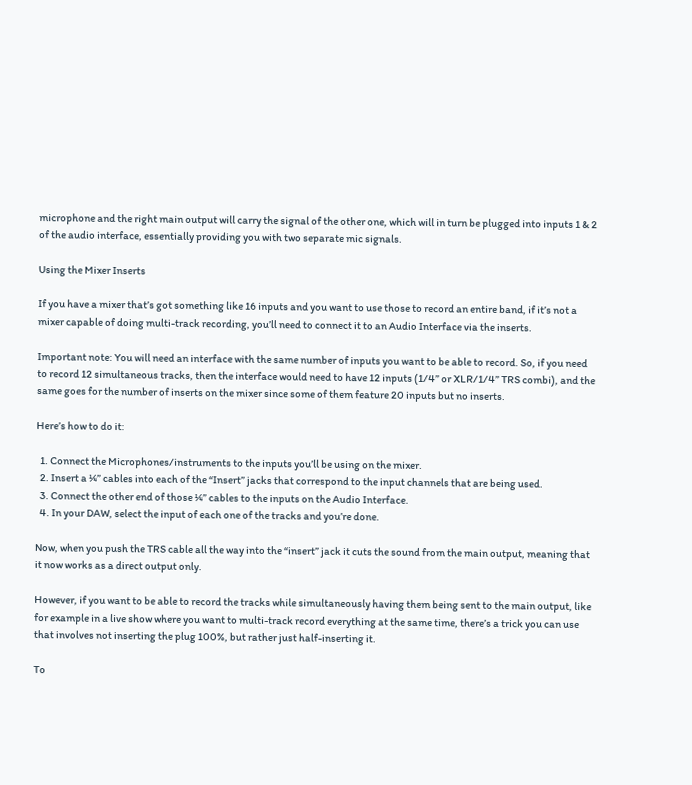microphone and the right main output will carry the signal of the other one, which will in turn be plugged into inputs 1 & 2 of the audio interface, essentially providing you with two separate mic signals.

Using the Mixer Inserts

If you have a mixer that’s got something like 16 inputs and you want to use those to record an entire band, if it’s not a mixer capable of doing multi-track recording, you’ll need to connect it to an Audio Interface via the inserts.

Important note: You will need an interface with the same number of inputs you want to be able to record. So, if you need to record 12 simultaneous tracks, then the interface would need to have 12 inputs (1/4” or XLR/1/4” TRS combi), and the same goes for the number of inserts on the mixer since some of them feature 20 inputs but no inserts.

Here’s how to do it:

  1. Connect the Microphones/instruments to the inputs you’ll be using on the mixer.
  2. Insert a ¼” cables into each of the “Insert” jacks that correspond to the input channels that are being used.
  3. Connect the other end of those ¼” cables to the inputs on the Audio Interface.
  4. In your DAW, select the input of each one of the tracks and you’re done.

Now, when you push the TRS cable all the way into the “insert” jack it cuts the sound from the main output, meaning that it now works as a direct output only.

However, if you want to be able to record the tracks while simultaneously having them being sent to the main output, like for example in a live show where you want to multi-track record everything at the same time, there’s a trick you can use that involves not inserting the plug 100%, but rather just half-inserting it.

To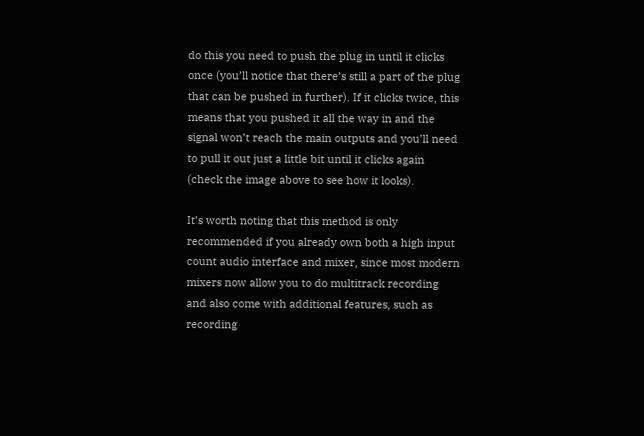do this you need to push the plug in until it clicks once (you’ll notice that there’s still a part of the plug that can be pushed in further). If it clicks twice, this means that you pushed it all the way in and the signal won’t reach the main outputs and you’ll need to pull it out just a little bit until it clicks again (check the image above to see how it looks).

It’s worth noting that this method is only recommended if you already own both a high input count audio interface and mixer, since most modern mixers now allow you to do multitrack recording and also come with additional features, such as recording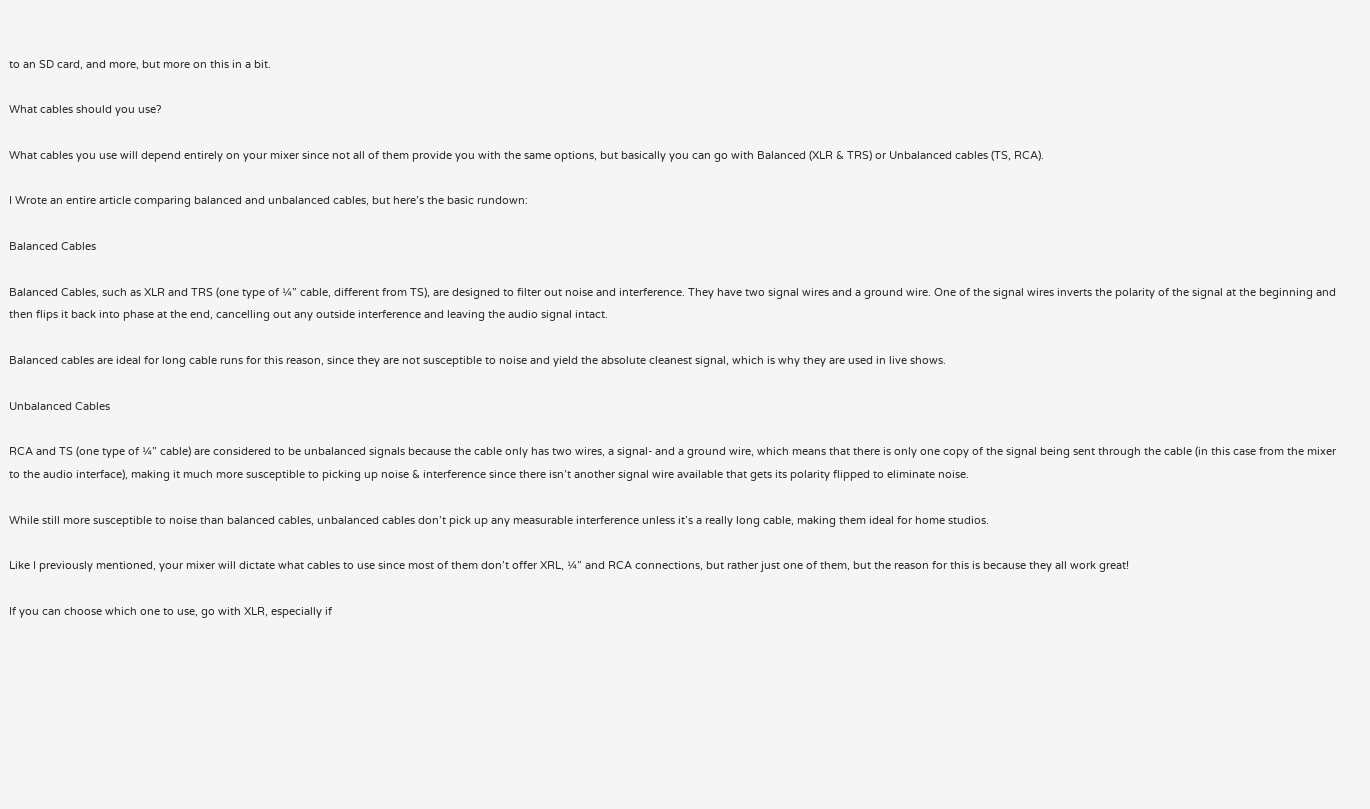to an SD card, and more, but more on this in a bit.

What cables should you use?

What cables you use will depend entirely on your mixer since not all of them provide you with the same options, but basically you can go with Balanced (XLR & TRS) or Unbalanced cables (TS, RCA).

I Wrote an entire article comparing balanced and unbalanced cables, but here’s the basic rundown:

Balanced Cables

Balanced Cables, such as XLR and TRS (one type of ¼” cable, different from TS), are designed to filter out noise and interference. They have two signal wires and a ground wire. One of the signal wires inverts the polarity of the signal at the beginning and then flips it back into phase at the end, cancelling out any outside interference and leaving the audio signal intact.

Balanced cables are ideal for long cable runs for this reason, since they are not susceptible to noise and yield the absolute cleanest signal, which is why they are used in live shows.

Unbalanced Cables

RCA and TS (one type of ¼” cable) are considered to be unbalanced signals because the cable only has two wires, a signal- and a ground wire, which means that there is only one copy of the signal being sent through the cable (in this case from the mixer to the audio interface), making it much more susceptible to picking up noise & interference since there isn’t another signal wire available that gets its polarity flipped to eliminate noise.

While still more susceptible to noise than balanced cables, unbalanced cables don’t pick up any measurable interference unless it’s a really long cable, making them ideal for home studios.

Like I previously mentioned, your mixer will dictate what cables to use since most of them don’t offer XRL, ¼” and RCA connections, but rather just one of them, but the reason for this is because they all work great!

If you can choose which one to use, go with XLR, especially if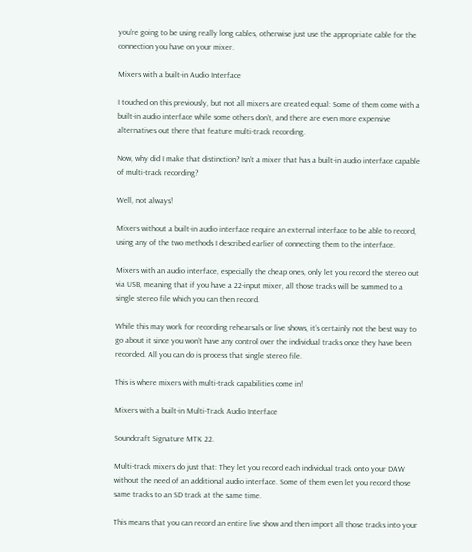you’re going to be using really long cables, otherwise just use the appropriate cable for the connection you have on your mixer.

Mixers with a built-in Audio Interface

I touched on this previously, but not all mixers are created equal: Some of them come with a built-in audio interface while some others don’t, and there are even more expensive alternatives out there that feature multi-track recording.

Now, why did I make that distinction? Isn’t a mixer that has a built-in audio interface capable of multi-track recording?

Well, not always!

Mixers without a built-in audio interface require an external interface to be able to record, using any of the two methods I described earlier of connecting them to the interface.

Mixers with an audio interface, especially the cheap ones, only let you record the stereo out via USB, meaning that if you have a 22-input mixer, all those tracks will be summed to a single stereo file which you can then record.

While this may work for recording rehearsals or live shows, it’s certainly not the best way to go about it since you won’t have any control over the individual tracks once they have been recorded. All you can do is process that single stereo file.

This is where mixers with multi-track capabilities come in!

Mixers with a built-in Multi-Track Audio Interface

Soundcraft Signature MTK 22.

Multi-track mixers do just that: They let you record each individual track onto your DAW without the need of an additional audio interface. Some of them even let you record those same tracks to an SD track at the same time.

This means that you can record an entire live show and then import all those tracks into your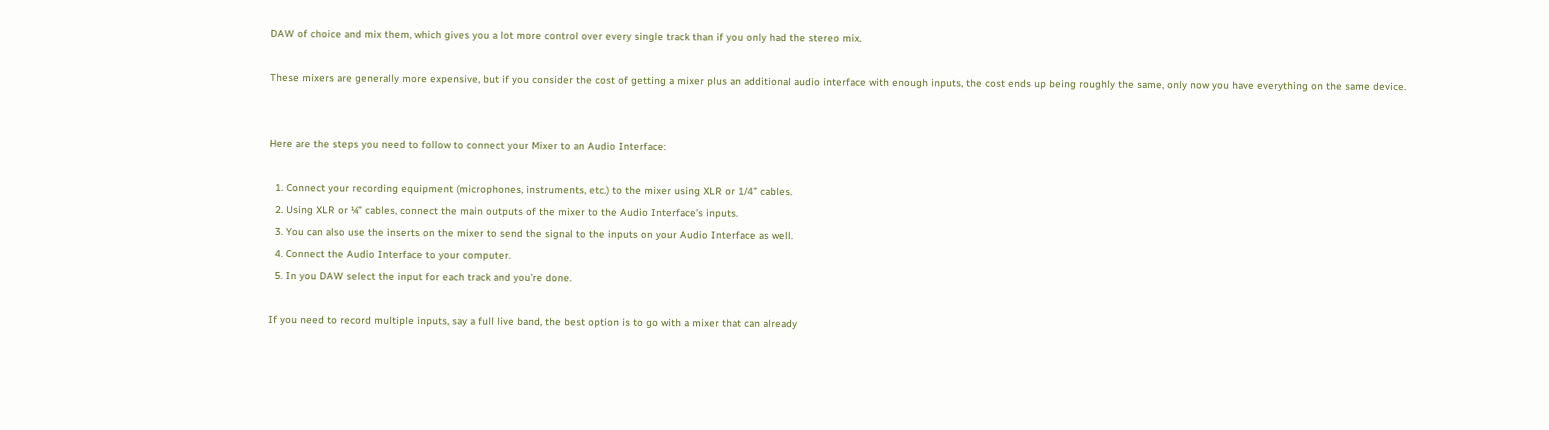DAW of choice and mix them, which gives you a lot more control over every single track than if you only had the stereo mix.

These mixers are generally more expensive, but if you consider the cost of getting a mixer plus an additional audio interface with enough inputs, the cost ends up being roughly the same, only now you have everything on the same device.


Here are the steps you need to follow to connect your Mixer to an Audio Interface:

  1. Connect your recording equipment (microphones, instruments, etc.) to the mixer using XLR or 1/4” cables.
  2. Using XLR or ¼” cables, connect the main outputs of the mixer to the Audio Interface’s inputs.
  3. You can also use the inserts on the mixer to send the signal to the inputs on your Audio Interface as well.
  4. Connect the Audio Interface to your computer.
  5. In you DAW select the input for each track and you’re done.

If you need to record multiple inputs, say a full live band, the best option is to go with a mixer that can already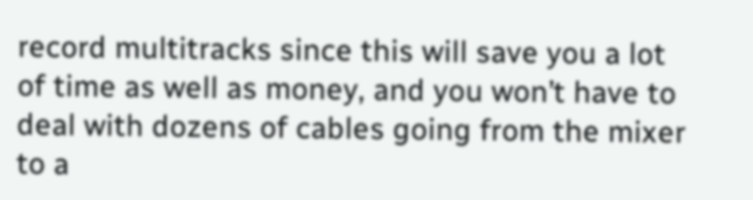record multitracks since this will save you a lot of time as well as money, and you won’t have to deal with dozens of cables going from the mixer to a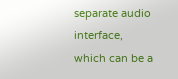separate audio interface, which can be a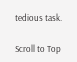tedious task.

Scroll to Top